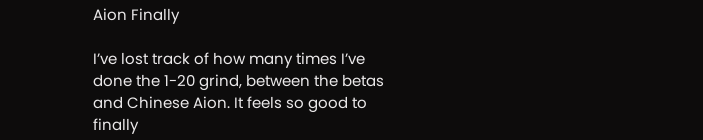Aion Finally

I’ve lost track of how many times I’ve done the 1-20 grind, between the betas and Chinese Aion. It feels so good to finally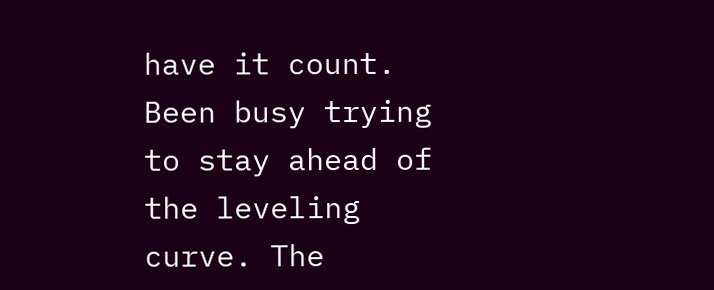have it count. Been busy trying to stay ahead of the leveling curve. The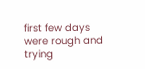first few days were rough and trying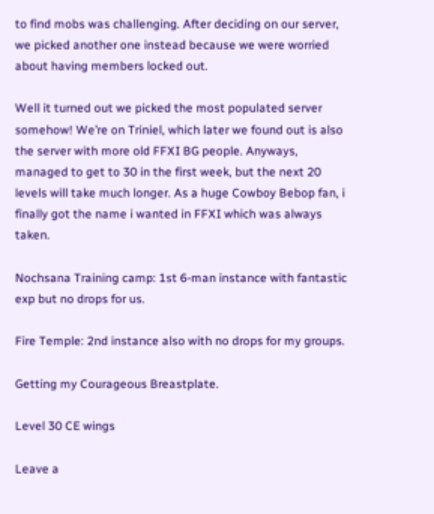to find mobs was challenging. After deciding on our server, we picked another one instead because we were worried about having members locked out.

Well it turned out we picked the most populated server somehow! We’re on Triniel, which later we found out is also the server with more old FFXI BG people. Anyways, managed to get to 30 in the first week, but the next 20 levels will take much longer. As a huge Cowboy Bebop fan, i finally got the name i wanted in FFXI which was always taken.

Nochsana Training camp: 1st 6-man instance with fantastic exp but no drops for us.

Fire Temple: 2nd instance also with no drops for my groups.

Getting my Courageous Breastplate.

Level 30 CE wings

Leave a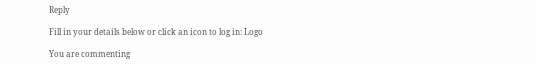Reply

Fill in your details below or click an icon to log in: Logo

You are commenting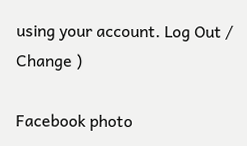using your account. Log Out /  Change )

Facebook photo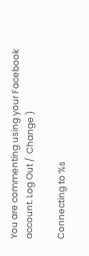You are commenting using your Facebook account. Log Out /  Change )

Connecting to %s